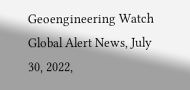Geoengineering Watch Global Alert News, July 30, 2022,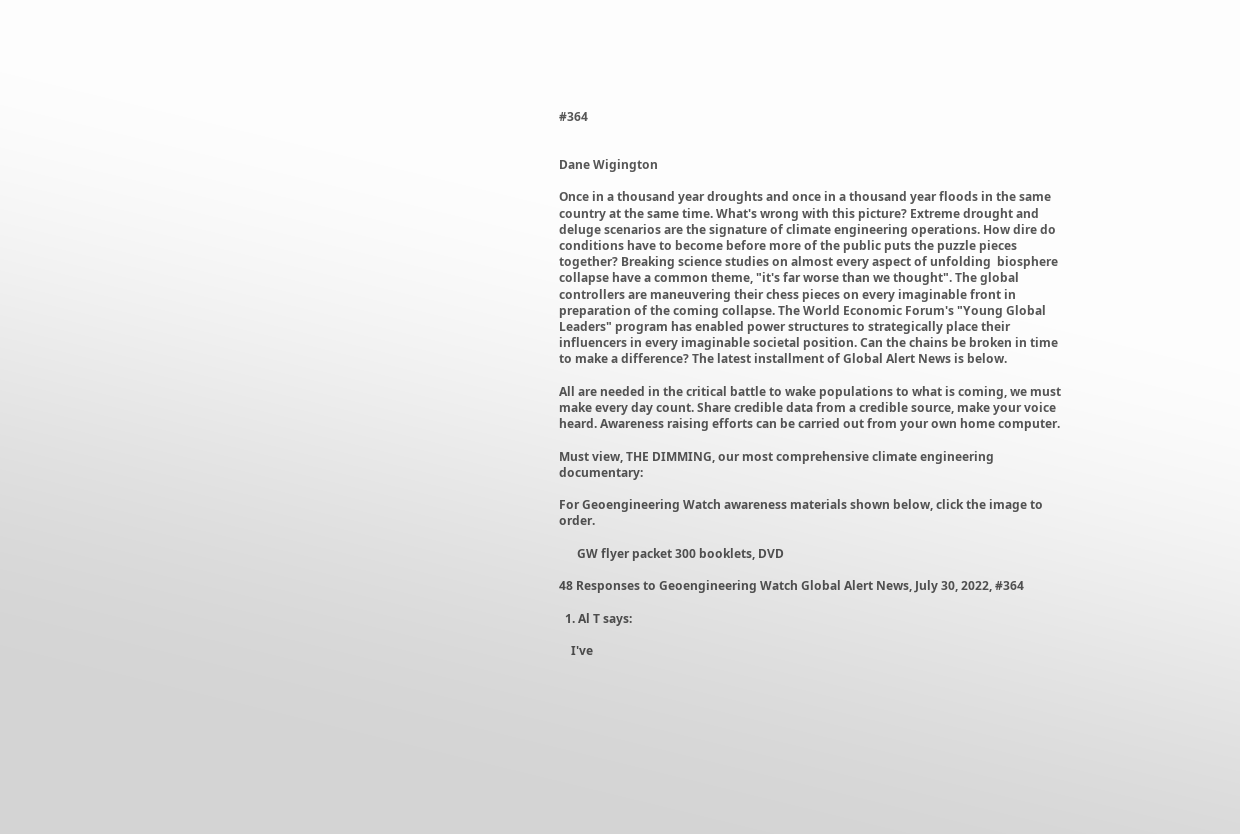#364


Dane Wigington

Once in a thousand year droughts and once in a thousand year floods in the same country at the same time. What's wrong with this picture? Extreme drought and deluge scenarios are the signature of climate engineering operations. How dire do conditions have to become before more of the public puts the puzzle pieces together? Breaking science studies on almost every aspect of unfolding  biosphere collapse have a common theme, "it's far worse than we thought". The global controllers are maneuvering their chess pieces on every imaginable front in preparation of the coming collapse. The World Economic Forum's "Young Global Leaders" program has enabled power structures to strategically place their influencers in every imaginable societal position. Can the chains be broken in time to make a difference? The latest installment of Global Alert News is below.

All are needed in the critical battle to wake populations to what is coming, we must make every day count. Share credible data from a credible source, make your voice heard. Awareness raising efforts can be carried out from your own home computer.

Must view, THE DIMMING, our most comprehensive climate engineering documentary:

For Geoengineering Watch awareness materials shown below, click the image to order.

      GW flyer packet 300 booklets, DVD

48 Responses to Geoengineering Watch Global Alert News, July 30, 2022, #364

  1. Al T says:

    I've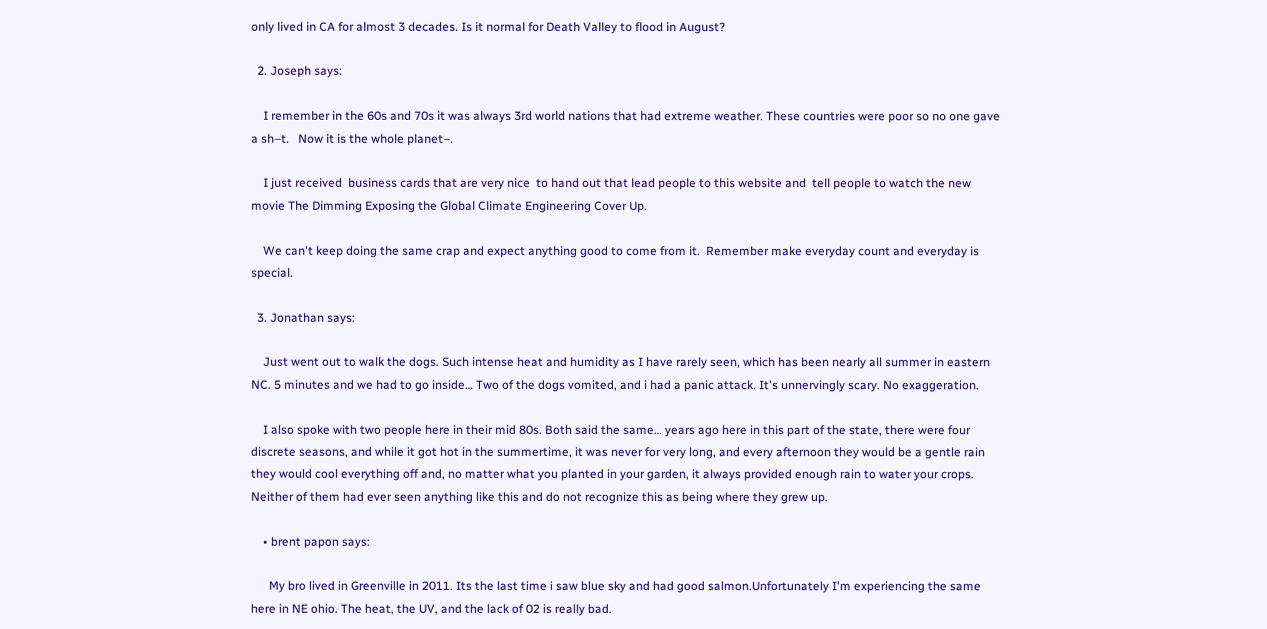only lived in CA for almost 3 decades. Is it normal for Death Valley to flood in August?

  2. Joseph says:

    I remember in the 60s and 70s it was always 3rd world nations that had extreme weather. These countries were poor so no one gave a sh–t.   Now it is the whole planet–.

    I just received  business cards that are very nice  to hand out that lead people to this website and  tell people to watch the new movie The Dimming Exposing the Global Climate Engineering Cover Up.

    We can't keep doing the same crap and expect anything good to come from it.  Remember make everyday count and everyday is special.

  3. Jonathan says:

    Just went out to walk the dogs. Such intense heat and humidity as I have rarely seen, which has been nearly all summer in eastern NC. 5 minutes and we had to go inside… Two of the dogs vomited, and i had a panic attack. It's unnervingly scary. No exaggeration.

    I also spoke with two people here in their mid 80s. Both said the same… years ago here in this part of the state, there were four discrete seasons, and while it got hot in the summertime, it was never for very long, and every afternoon they would be a gentle rain they would cool everything off and, no matter what you planted in your garden, it always provided enough rain to water your crops. Neither of them had ever seen anything like this and do not recognize this as being where they grew up.

    • brent papon says:

      My bro lived in Greenville in 2011. Its the last time i saw blue sky and had good salmon.Unfortunately I'm experiencing the same here in NE ohio. The heat, the UV, and the lack of 02 is really bad.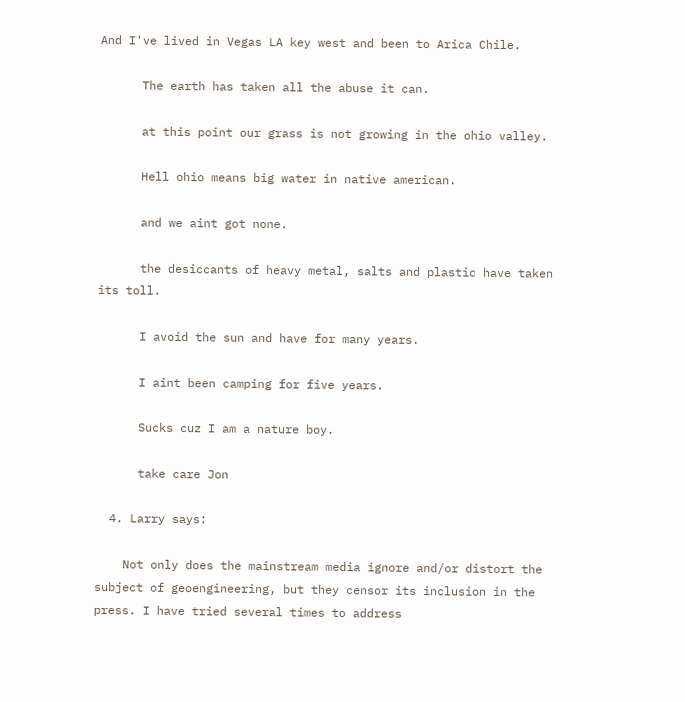And I've lived in Vegas LA key west and been to Arica Chile.

      The earth has taken all the abuse it can.

      at this point our grass is not growing in the ohio valley.

      Hell ohio means big water in native american.

      and we aint got none.

      the desiccants of heavy metal, salts and plastic have taken its toll.

      I avoid the sun and have for many years.

      I aint been camping for five years.

      Sucks cuz I am a nature boy.

      take care Jon

  4. Larry says:

    Not only does the mainstream media ignore and/or distort the subject of geoengineering, but they censor its inclusion in the press. I have tried several times to address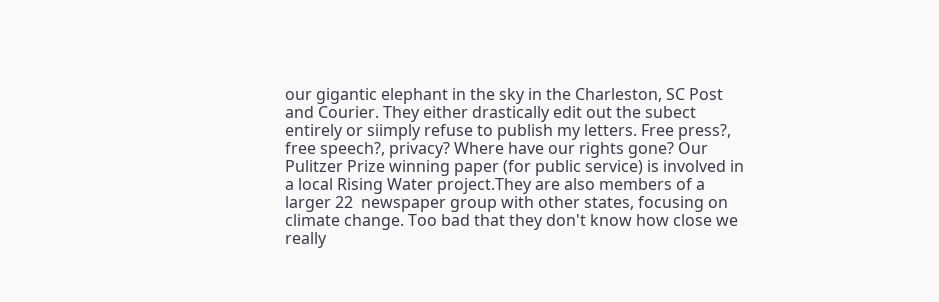our gigantic elephant in the sky in the Charleston, SC Post and Courier. They either drastically edit out the subect entirely or siimply refuse to publish my letters. Free press?, free speech?, privacy? Where have our rights gone? Our Pulitzer Prize winning paper (for public service) is involved in a local Rising Water project.They are also members of a larger 22  newspaper group with other states, focusing on climate change. Too bad that they don't know how close we really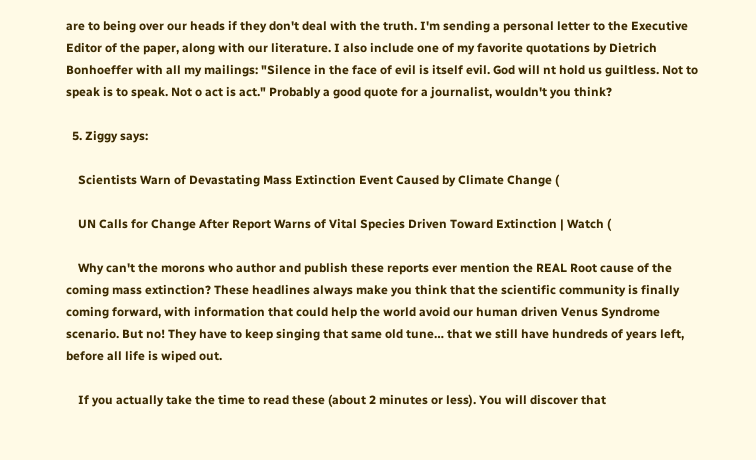are to being over our heads if they don't deal with the truth. I'm sending a personal letter to the Executive Editor of the paper, along with our literature. I also include one of my favorite quotations by Dietrich Bonhoeffer with all my mailings: "Silence in the face of evil is itself evil. God will nt hold us guiltless. Not to speak is to speak. Not o act is act." Probably a good quote for a journalist, wouldn't you think?

  5. Ziggy says:

    Scientists Warn of Devastating Mass Extinction Event Caused by Climate Change (

    UN Calls for Change After Report Warns of Vital Species Driven Toward Extinction | Watch (

    Why can't the morons who author and publish these reports ever mention the REAL Root cause of the coming mass extinction? These headlines always make you think that the scientific community is finally coming forward, with information that could help the world avoid our human driven Venus Syndrome scenario. But no! They have to keep singing that same old tune… that we still have hundreds of years left, before all life is wiped out.

    If you actually take the time to read these (about 2 minutes or less). You will discover that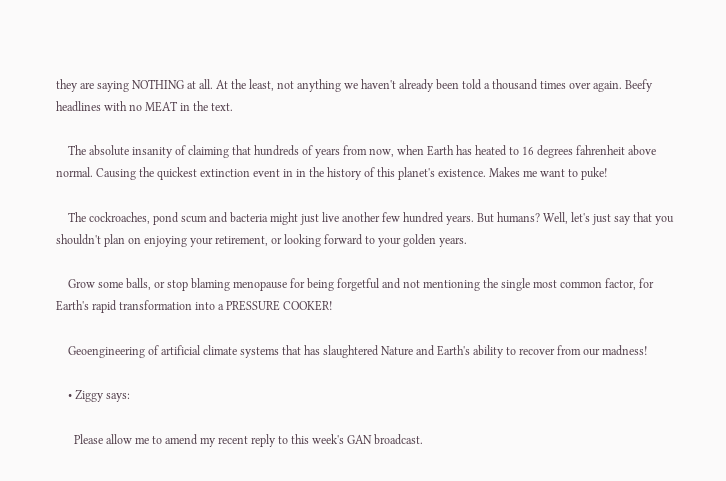they are saying NOTHING at all. At the least, not anything we haven't already been told a thousand times over again. Beefy headlines with no MEAT in the text.

    The absolute insanity of claiming that hundreds of years from now, when Earth has heated to 16 degrees fahrenheit above normal. Causing the quickest extinction event in in the history of this planet's existence. Makes me want to puke!

    The cockroaches, pond scum and bacteria might just live another few hundred years. But humans? Well, let's just say that you shouldn't plan on enjoying your retirement, or looking forward to your golden years.

    Grow some balls, or stop blaming menopause for being forgetful and not mentioning the single most common factor, for Earth's rapid transformation into a PRESSURE COOKER!

    Geoengineering of artificial climate systems that has slaughtered Nature and Earth's ability to recover from our madness!

    • Ziggy says:

      Please allow me to amend my recent reply to this week's GAN broadcast.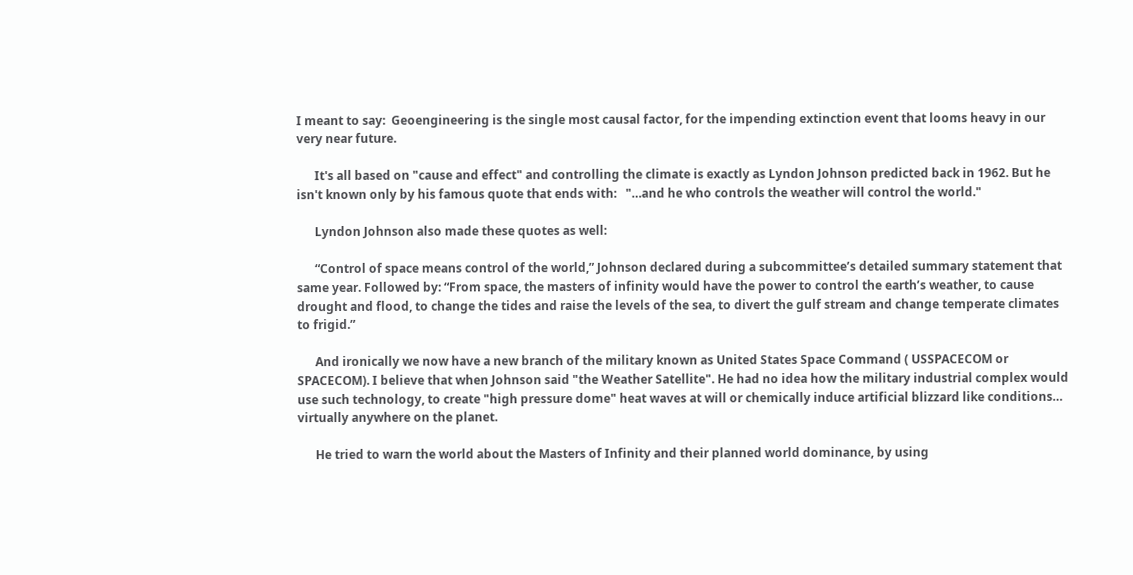I meant to say:  Geoengineering is the single most causal factor, for the impending extinction event that looms heavy in our very near future.

      It's all based on "cause and effect" and controlling the climate is exactly as Lyndon Johnson predicted back in 1962. But he isn't known only by his famous quote that ends with:   "…and he who controls the weather will control the world."

      Lyndon Johnson also made these quotes as well:

      “Control of space means control of the world,” Johnson declared during a subcommittee’s detailed summary statement that same year. Followed by: “From space, the masters of infinity would have the power to control the earth’s weather, to cause drought and flood, to change the tides and raise the levels of the sea, to divert the gulf stream and change temperate climates to frigid.”

      And ironically we now have a new branch of the military known as United States Space Command ( USSPACECOM or SPACECOM). I believe that when Johnson said "the Weather Satellite". He had no idea how the military industrial complex would use such technology, to create "high pressure dome" heat waves at will or chemically induce artificial blizzard like conditions… virtually anywhere on the planet.

      He tried to warn the world about the Masters of Infinity and their planned world dominance, by using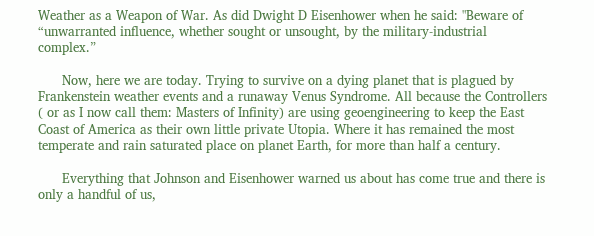Weather as a Weapon of War. As did Dwight D Eisenhower when he said: "Beware of “unwarranted influence, whether sought or unsought, by the military-industrial complex.”

      Now, here we are today. Trying to survive on a dying planet that is plagued by Frankenstein weather events and a runaway Venus Syndrome. All because the Controllers ( or as I now call them: Masters of Infinity) are using geoengineering to keep the East Coast of America as their own little private Utopia. Where it has remained the most temperate and rain saturated place on planet Earth, for more than half a century.

      Everything that Johnson and Eisenhower warned us about has come true and there is only a handful of us,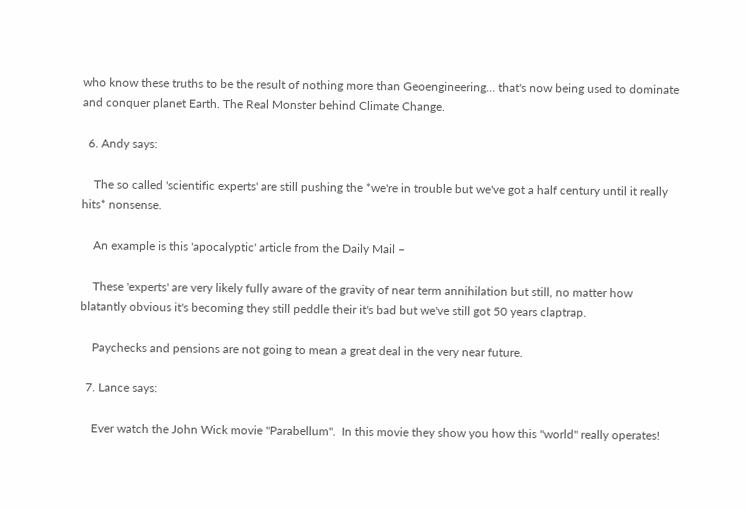who know these truths to be the result of nothing more than Geoengineering… that's now being used to dominate and conquer planet Earth. The Real Monster behind Climate Change.

  6. Andy says:

    The so called 'scientific experts' are still pushing the *we're in trouble but we've got a half century until it really hits* nonsense.

    An example is this 'apocalyptic' article from the Daily Mail –

    These 'experts' are very likely fully aware of the gravity of near term annihilation but still, no matter how blatantly obvious it's becoming they still peddle their it's bad but we've still got 50 years claptrap.

    Paychecks and pensions are not going to mean a great deal in the very near future.

  7. Lance says:

    Ever watch the John Wick movie "Parabellum".  In this movie they show you how this "world" really operates!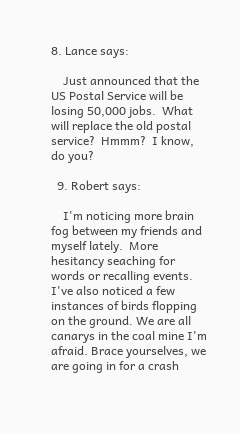8. Lance says:

    Just announced that the US Postal Service will be losing 50,000 jobs.  What will replace the old postal service?  Hmmm?  I know, do you?

  9. Robert says:

    I'm noticing more brain fog between my friends and myself lately.  More hesitancy seaching for words or recalling events. I've also noticed a few instances of birds flopping on the ground. We are all canarys in the coal mine I'm afraid. Brace yourselves, we are going in for a crash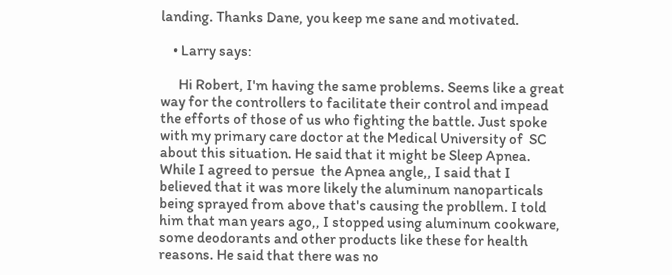landing. Thanks Dane, you keep me sane and motivated.

    • Larry says:

      Hi Robert, I'm having the same problems. Seems like a great way for the controllers to facilitate their control and impead the efforts of those of us who fighting the battle. Just spoke with my primary care doctor at the Medical University of  SC about this situation. He said that it might be Sleep Apnea. While I agreed to persue  the Apnea angle,, I said that I believed that it was more likely the aluminum nanoparticals being sprayed from above that's causing the probllem. I told him that man years ago,, I stopped using aluminum cookware, some deodorants and other products like these for health reasons. He said that there was no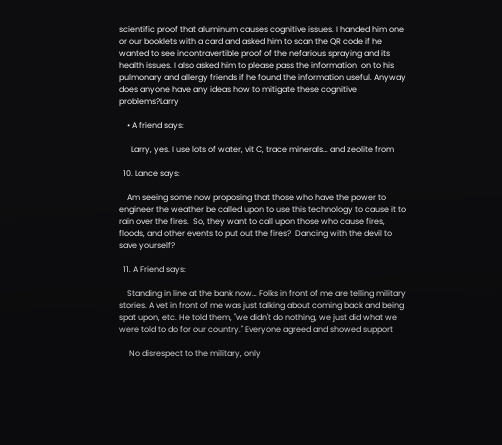scientific proof that aluminum causes cognitive issues. I handed him one or our booklets with a card and asked him to scan the QR code if he wanted to see incontravertible proof of the nefarious spraying and its health issues. I also asked him to please pass the information  on to his pulmonary and allergy friends if he found the information useful. Anyway does anyone have any ideas how to mitigate these cognitive problems?Larry

    • A friend says:

      Larry, yes. I use lots of water, vit C, trace minerals… and zeolite from

  10. Lance says:

    Am seeing some now proposing that those who have the power to engineer the weather be called upon to use this technology to cause it to rain over the fires.  So, they want to call upon those who cause fires, floods, and other events to put out the fires?  Dancing with the devil to save yourself?

  11. A Friend says:

    Standing in line at the bank now… Folks in front of me are telling military stories. A vet in front of me was just talking about coming back and being spat upon, etc. He told them, "we didn't do nothing, we just did what we were told to do for our country." Everyone agreed and showed support

     No disrespect to the military, only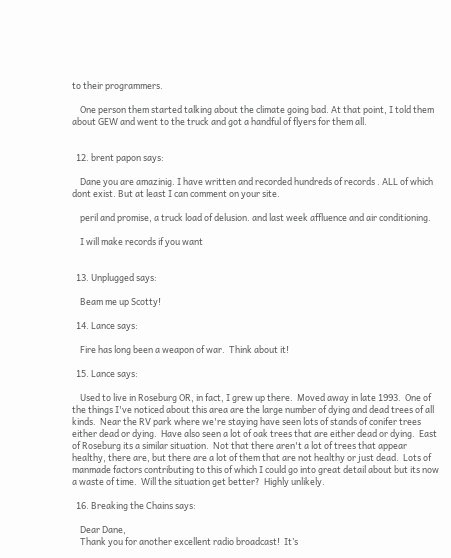to their programmers.

    One person them started talking about the climate going bad. At that point, I told them about GEW and went to the truck and got a handful of flyers for them all.


  12. brent papon says:

    Dane you are amazinig. I have written and recorded hundreds of records . ALL of which dont exist. But at least I can comment on your site.

    peril and promise, a truck load of delusion. and last week affluence and air conditioning.

    I will make records if you want


  13. Unplugged says:

    Beam me up Scotty!

  14. Lance says:

    Fire has long been a weapon of war.  Think about it!

  15. Lance says:

    Used to live in Roseburg OR, in fact, I grew up there.  Moved away in late 1993.  One of the things I've noticed about this area are the large number of dying and dead trees of all kinds.  Near the RV park where we're staying have seen lots of stands of conifer trees either dead or dying.  Have also seen a lot of oak trees that are either dead or dying.  East of Roseburg its a similar situation.  Not that there aren't a lot of trees that appear healthy, there are, but there are a lot of them that are not healthy or just dead.  Lots of manmade factors contributing to this of which I could go into great detail about but its now a waste of time.  Will the situation get better?  Highly unlikely.

  16. Breaking the Chains says:

    Dear Dane,
    Thank you for another excellent radio broadcast!  It’s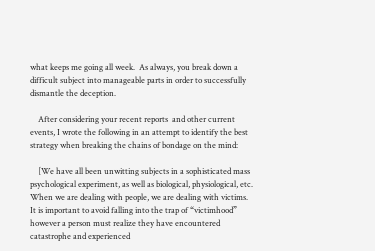what keeps me going all week.  As always, you break down a difficult subject into manageable parts in order to successfully dismantle the deception.

    After considering your recent reports  and other current events, I wrote the following in an attempt to identify the best strategy when breaking the chains of bondage on the mind:

    [We have all been unwitting subjects in a sophisticated mass psychological experiment, as well as biological, physiological, etc.  When we are dealing with people, we are dealing with victims.  It is important to avoid falling into the trap of “victimhood” however a person must realize they have encountered catastrophe and experienced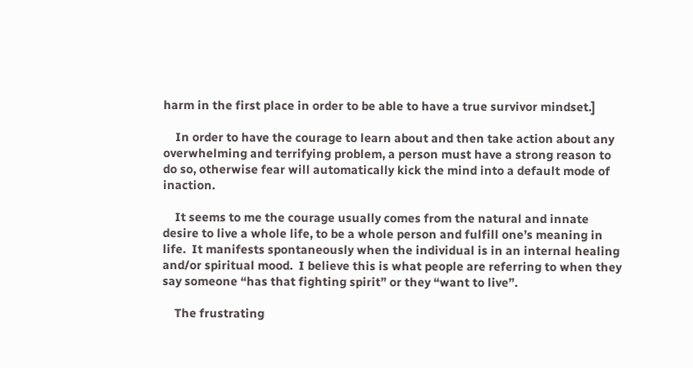harm in the first place in order to be able to have a true survivor mindset.]

    In order to have the courage to learn about and then take action about any overwhelming and terrifying problem, a person must have a strong reason to do so, otherwise fear will automatically kick the mind into a default mode of inaction.

    It seems to me the courage usually comes from the natural and innate desire to live a whole life, to be a whole person and fulfill one’s meaning in life.  It manifests spontaneously when the individual is in an internal healing and/or spiritual mood.  I believe this is what people are referring to when they say someone “has that fighting spirit” or they “want to live”.

    The frustrating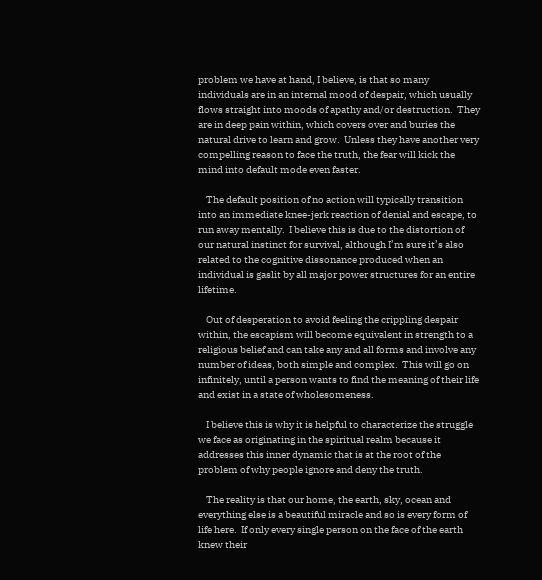problem we have at hand, I believe, is that so many individuals are in an internal mood of despair, which usually flows straight into moods of apathy and/or destruction.  They are in deep pain within, which covers over and buries the natural drive to learn and grow.  Unless they have another very compelling reason to face the truth, the fear will kick the mind into default mode even faster.

    The default position of no action will typically transition into an immediate knee-jerk reaction of denial and escape, to run away mentally.  I believe this is due to the distortion of our natural instinct for survival, although I’m sure it’s also related to the cognitive dissonance produced when an individual is gaslit by all major power structures for an entire lifetime.

    Out of desperation to avoid feeling the crippling despair within, the escapism will become equivalent in strength to a religious belief and can take any and all forms and involve any number of ideas, both simple and complex.  This will go on infinitely, until a person wants to find the meaning of their life and exist in a state of wholesomeness.

    I believe this is why it is helpful to characterize the struggle we face as originating in the spiritual realm because it addresses this inner dynamic that is at the root of the problem of why people ignore and deny the truth.

    The reality is that our home, the earth, sky, ocean and everything else is a beautiful miracle and so is every form of life here.  If only every single person on the face of the earth knew their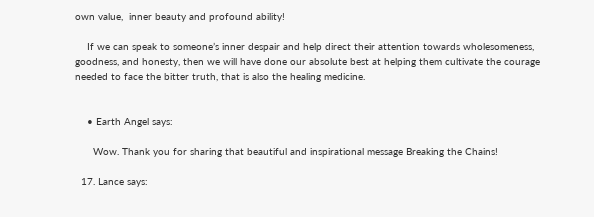own value,  inner beauty and profound ability!

    If we can speak to someone’s inner despair and help direct their attention towards wholesomeness, goodness, and honesty, then we will have done our absolute best at helping them cultivate the courage needed to face the bitter truth, that is also the healing medicine.


    • Earth Angel says:

      Wow. Thank you for sharing that beautiful and inspirational message Breaking the Chains!

  17. Lance says: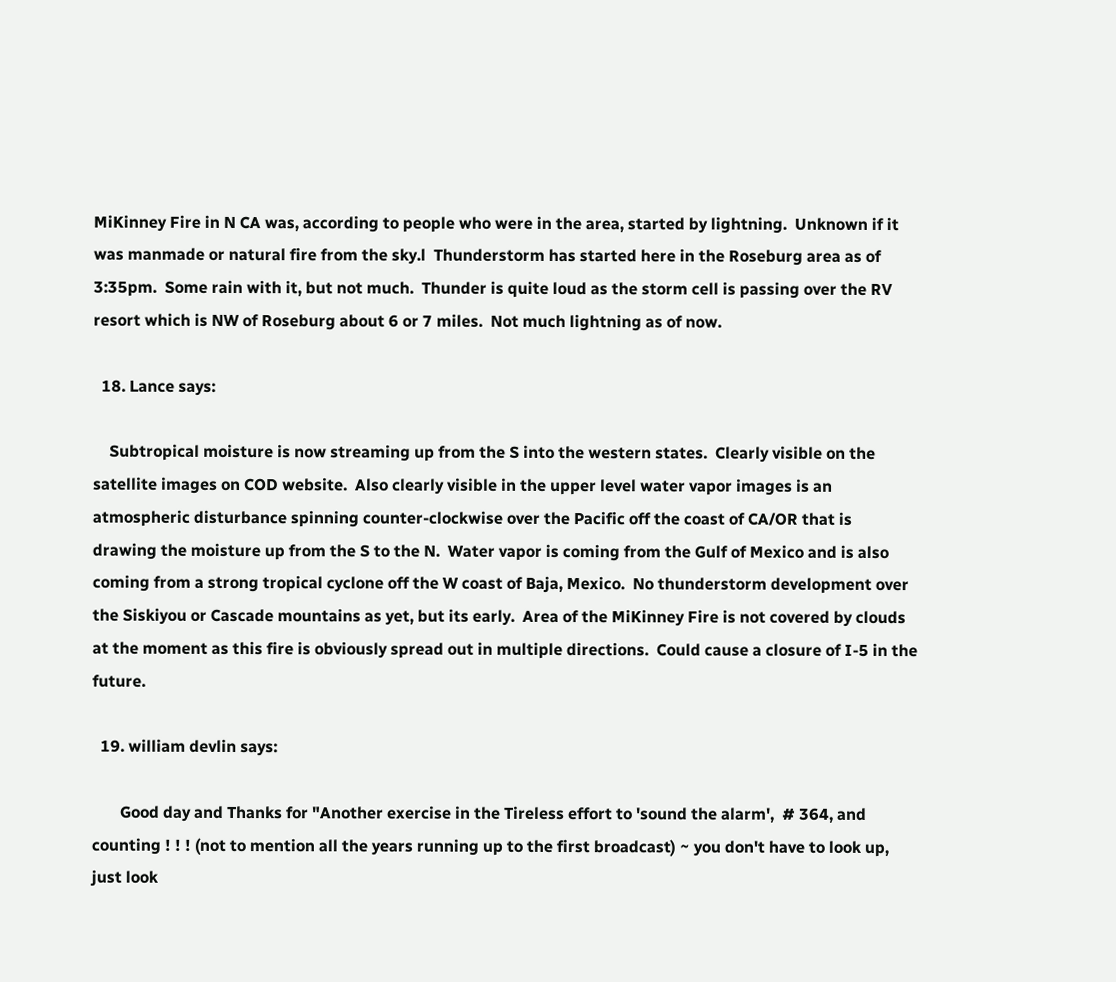MiKinney Fire in N CA was, according to people who were in the area, started by lightning.  Unknown if it was manmade or natural fire from the sky.l  Thunderstorm has started here in the Roseburg area as of 3:35pm.  Some rain with it, but not much.  Thunder is quite loud as the storm cell is passing over the RV resort which is NW of Roseburg about 6 or 7 miles.  Not much lightning as of now.

  18. Lance says:

    Subtropical moisture is now streaming up from the S into the western states.  Clearly visible on the satellite images on COD website.  Also clearly visible in the upper level water vapor images is an atmospheric disturbance spinning counter-clockwise over the Pacific off the coast of CA/OR that is drawing the moisture up from the S to the N.  Water vapor is coming from the Gulf of Mexico and is also coming from a strong tropical cyclone off the W coast of Baja, Mexico.  No thunderstorm development over the Siskiyou or Cascade mountains as yet, but its early.  Area of the MiKinney Fire is not covered by clouds at the moment as this fire is obviously spread out in multiple directions.  Could cause a closure of I-5 in the future.

  19. william devlin says:

       Good day and Thanks for "Another exercise in the Tireless effort to 'sound the alarm',  # 364, and counting ! ! ! (not to mention all the years running up to the first broadcast) ~ you don't have to look up, just look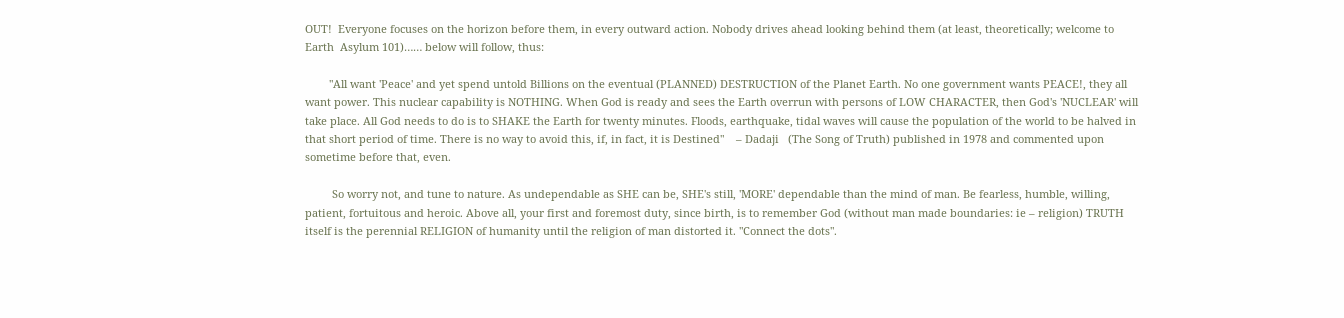OUT!  Everyone focuses on the horizon before them, in every outward action. Nobody drives ahead looking behind them (at least, theoretically; welcome to Earth  Asylum 101)…… below will follow, thus:

        "All want 'Peace' and yet spend untold Billions on the eventual (PLANNED) DESTRUCTION of the Planet Earth. No one government wants PEACE!, they all want power. This nuclear capability is NOTHING. When God is ready and sees the Earth overrun with persons of LOW CHARACTER, then God's 'NUCLEAR' will take place. All God needs to do is to SHAKE the Earth for twenty minutes. Floods, earthquake, tidal waves will cause the population of the world to be halved in that short period of time. There is no way to avoid this, if, in fact, it is Destined"    – Dadaji   (The Song of Truth) published in 1978 and commented upon sometime before that, even.

         So worry not, and tune to nature. As undependable as SHE can be, SHE's still, 'MORE' dependable than the mind of man. Be fearless, humble, willing, patient, fortuitous and heroic. Above all, your first and foremost duty, since birth, is to remember God (without man made boundaries: ie – religion) TRUTH itself is the perennial RELIGION of humanity until the religion of man distorted it. "Connect the dots".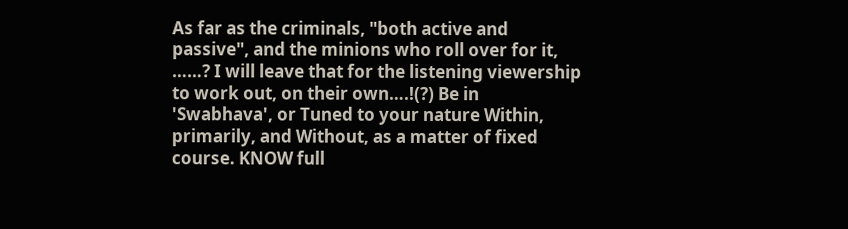As far as the criminals, "both active and passive", and the minions who roll over for it, ……? I will leave that for the listening viewership to work out, on their own….!(?) Be in 'Swabhava', or Tuned to your nature Within, primarily, and Without, as a matter of fixed course. KNOW full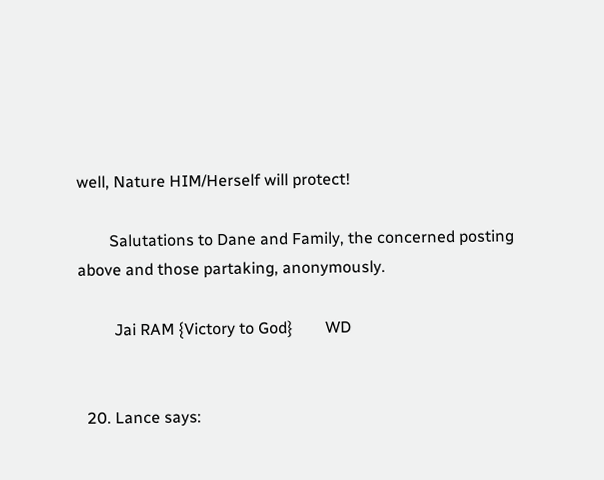well, Nature HIM/Herself will protect!

        Salutations to Dane and Family, the concerned posting above and those partaking, anonymously.

         Jai RAM {Victory to God}        WD


  20. Lance says: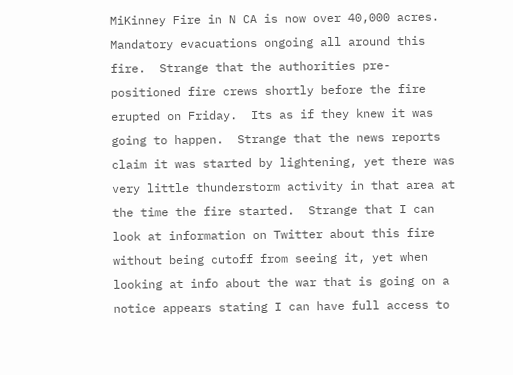MiKinney Fire in N CA is now over 40,000 acres.  Mandatory evacuations ongoing all around this fire.  Strange that the authorities pre-positioned fire crews shortly before the fire erupted on Friday.  Its as if they knew it was going to happen.  Strange that the news reports claim it was started by lightening, yet there was very little thunderstorm activity in that area at the time the fire started.  Strange that I can look at information on Twitter about this fire without being cutoff from seeing it, yet when looking at info about the war that is going on a notice appears stating I can have full access to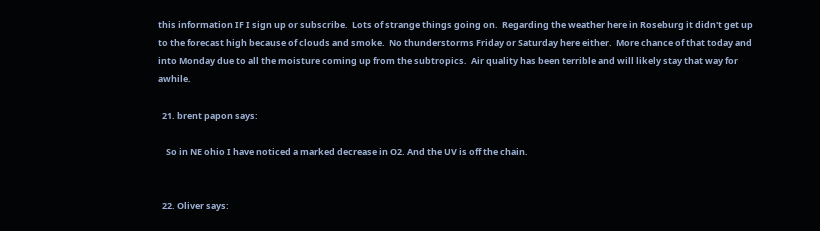this information IF I sign up or subscribe.  Lots of strange things going on.  Regarding the weather here in Roseburg it didn't get up to the forecast high because of clouds and smoke.  No thunderstorms Friday or Saturday here either.  More chance of that today and into Monday due to all the moisture coming up from the subtropics.  Air quality has been terrible and will likely stay that way for awhile.

  21. brent papon says:

    So in NE ohio I have noticed a marked decrease in O2. And the UV is off the chain.


  22. Oliver says: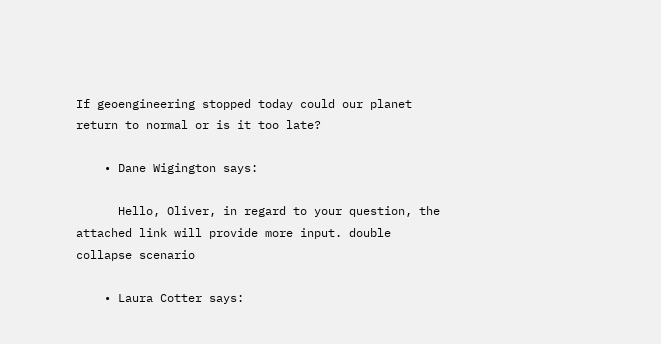If geoengineering stopped today could our planet return to normal or is it too late?

    • Dane Wigington says:

      Hello, Oliver, in regard to your question, the attached link will provide more input. double collapse scenario

    • Laura Cotter says: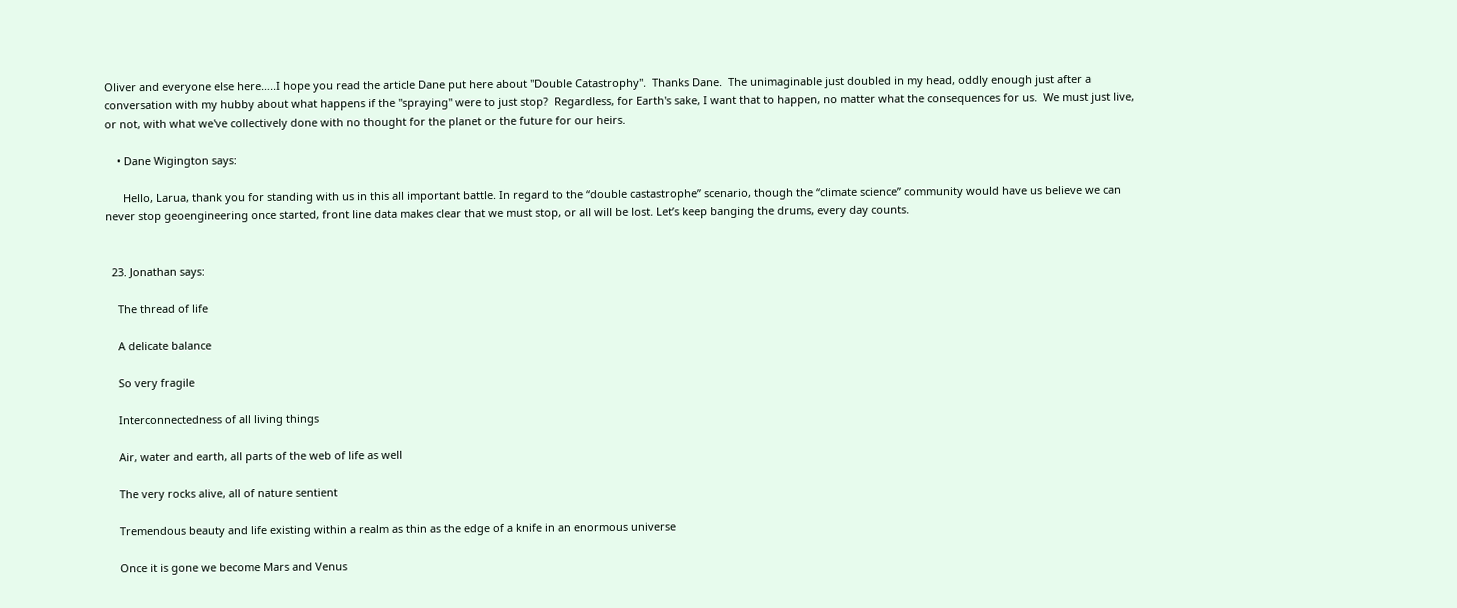Oliver and everyone else here…..I hope you read the article Dane put here about "Double Catastrophy".  Thanks Dane.  The unimaginable just doubled in my head, oddly enough just after a conversation with my hubby about what happens if the "spraying" were to just stop?  Regardless, for Earth's sake, I want that to happen, no matter what the consequences for us.  We must just live, or not, with what we've collectively done with no thought for the planet or the future for our heirs.

    • Dane Wigington says:

      Hello, Larua, thank you for standing with us in this all important battle. In regard to the “double castastrophe” scenario, though the “climate science” community would have us believe we can never stop geoengineering once started, front line data makes clear that we must stop, or all will be lost. Let’s keep banging the drums, every day counts.


  23. Jonathan says:

    The thread of life

    A delicate balance

    So very fragile

    Interconnectedness of all living things

    Air, water and earth, all parts of the web of life as well

    The very rocks alive, all of nature sentient

    Tremendous beauty and life existing within a realm as thin as the edge of a knife in an enormous universe

    Once it is gone we become Mars and Venus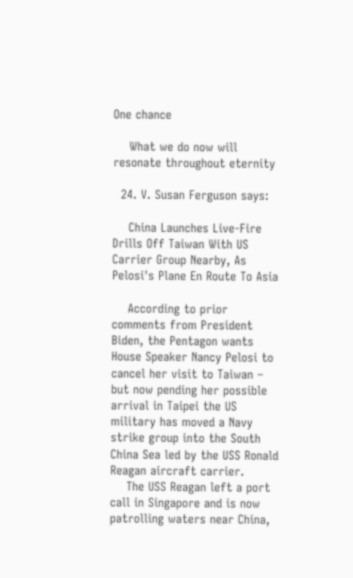One chance

    What we do now will resonate throughout eternity

  24. V. Susan Ferguson says:

    China Launches Live-Fire Drills Off Taiwan With US Carrier Group Nearby, As Pelosi's Plane En Route To Asia

    According to prior comments from President Biden, the Pentagon wants House Speaker Nancy Pelosi to cancel her visit to Taiwan – but now pending her possible arrival in Taipei the US military has moved a Navy strike group into the South China Sea led by the USS Ronald Reagan aircraft carrier.
    The USS Reagan left a port call in Singapore and is now patrolling waters near China,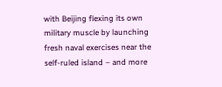with Beijing flexing its own military muscle by launching fresh naval exercises near the self-ruled island – and more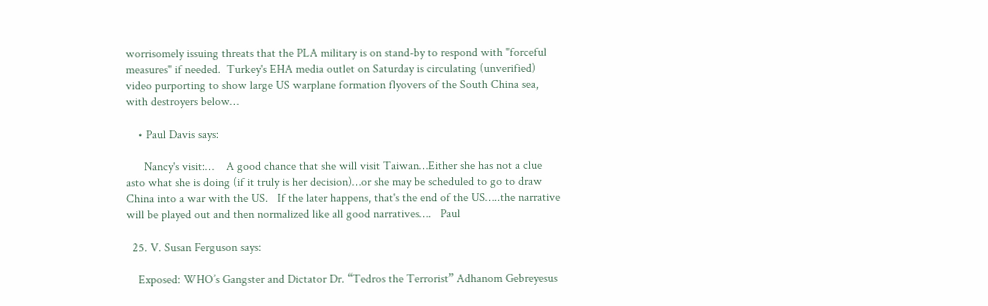worrisomely issuing threats that the PLA military is on stand-by to respond with "forceful measures" if needed.  Turkey's EHA media outlet on Saturday is circulating (unverified) video purporting to show large US warplane formation flyovers of the South China sea, with destroyers below…

    • Paul Davis says:

      Nancy's visit:…    A good chance that she will visit Taiwan…Either she has not a clue asto what she is doing (if it truly is her decision)…or she may be scheduled to go to draw China into a war with the US.   If the later happens, that's the end of the US…..the narrative will be played out and then normalized like all good narratives….   Paul

  25. V. Susan Ferguson says:

    Exposed: WHO’s Gangster and Dictator Dr. “Tedros the Terrorist” Adhanom Gebreyesus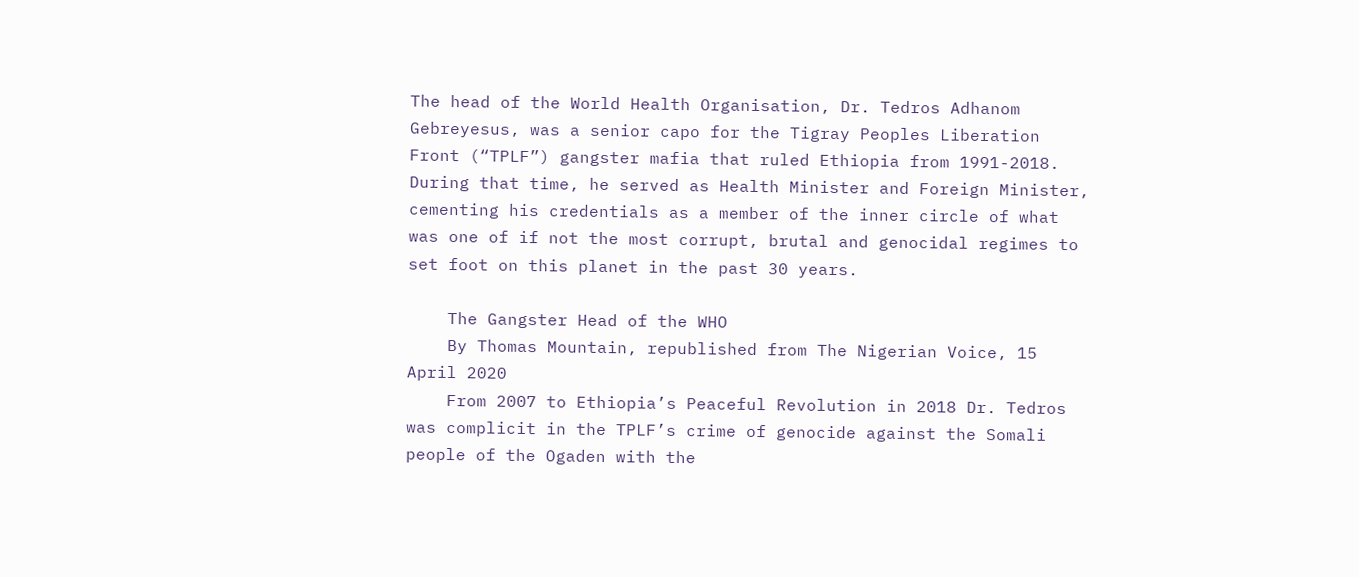The head of the World Health Organisation, Dr. Tedros Adhanom Gebreyesus, was a senior capo for the Tigray Peoples Liberation Front (“TPLF”) gangster mafia that ruled Ethiopia from 1991-2018. During that time, he served as Health Minister and Foreign Minister, cementing his credentials as a member of the inner circle of what was one of if not the most corrupt, brutal and genocidal regimes to set foot on this planet in the past 30 years.

    The Gangster Head of the WHO
    By Thomas Mountain, republished from The Nigerian Voice, 15 April 2020
    From 2007 to Ethiopia’s Peaceful Revolution in 2018 Dr. Tedros was complicit in the TPLF’s crime of genocide against the Somali people of the Ogaden with the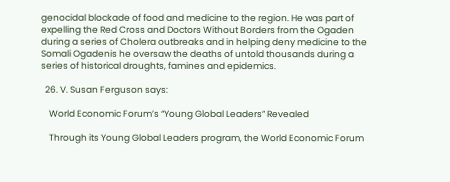genocidal blockade of food and medicine to the region. He was part of expelling the Red Cross and Doctors Without Borders from the Ogaden during a series of Cholera outbreaks and in helping deny medicine to the Somali Ogadenis he oversaw the deaths of untold thousands during a series of historical droughts, famines and epidemics.

  26. V. Susan Ferguson says:

    World Economic Forum’s “Young Global Leaders” Revealed

    Through its Young Global Leaders program, the World Economic Forum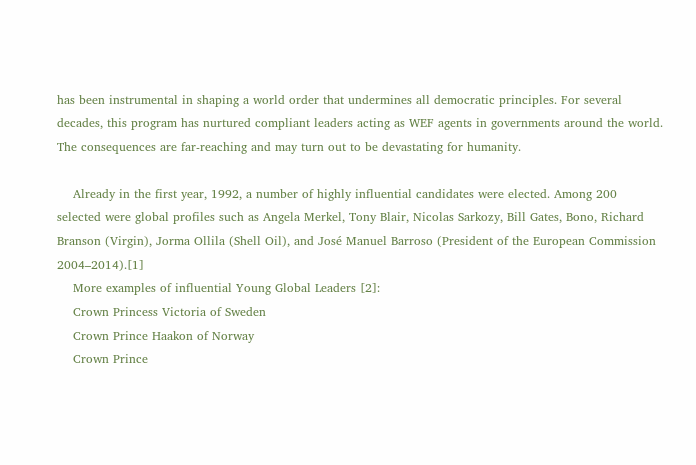has been instrumental in shaping a world order that undermines all democratic principles. For several decades, this program has nurtured compliant leaders acting as WEF agents in governments around the world. The consequences are far-reaching and may turn out to be devastating for humanity.

    Already in the first year, 1992, a number of highly influential candidates were elected. Among 200 selected were global profiles such as Angela Merkel, Tony Blair, Nicolas Sarkozy, Bill Gates, Bono, Richard Branson (Virgin), Jorma Ollila (Shell Oil), and José Manuel Barroso (President of the European Commission 2004–2014).[1]
    More examples of influential Young Global Leaders [2]:
    Crown Princess Victoria of Sweden
    Crown Prince Haakon of Norway
    Crown Prince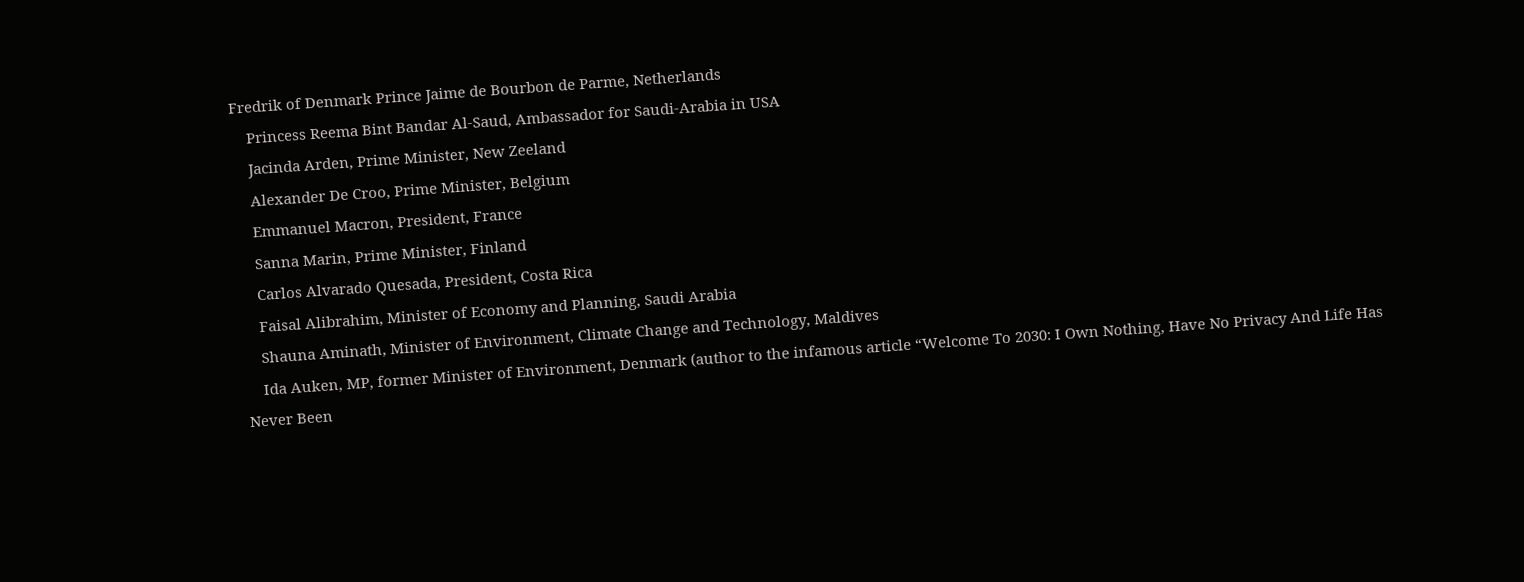Fredrik of Denmark Prince Jaime de Bourbon de Parme, Netherlands
    Princess Reema Bint Bandar Al-Saud, Ambassador for Saudi-Arabia in USA
    Jacinda Arden, Prime Minister, New Zeeland
    Alexander De Croo, Prime Minister, Belgium
    Emmanuel Macron, President, France
    Sanna Marin, Prime Minister, Finland
    Carlos Alvarado Quesada, President, Costa Rica
    Faisal Alibrahim, Minister of Economy and Planning, Saudi Arabia
    Shauna Aminath, Minister of Environment, Climate Change and Technology, Maldives
    Ida Auken, MP, former Minister of Environment, Denmark (author to the infamous article “Welcome To 2030: I Own Nothing, Have No Privacy And Life Has Never Been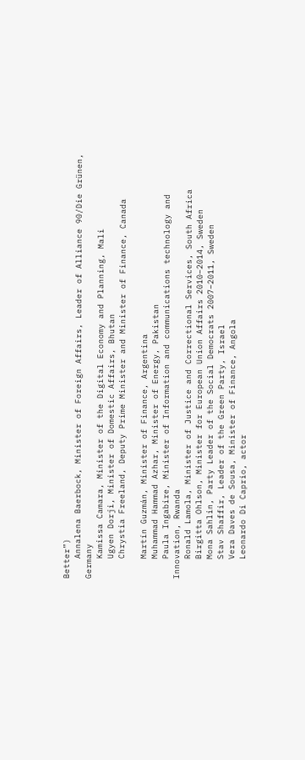Better”)
    Annalena Baerbock, Minister of Foreign Affairs, Leader of Alliance 90/Die Grünen, Germany
    Kamissa Camara, Minister of the Digital Economy and Planning, Mali
    Ugyen Dorji, Minister of Domestic Affairs, Bhutan
    Chrystia Freeland, Deputy Prime Minister and Minister of Finance, Canada

    Martín Guzmán, Minister of Finance, Argentina
    Muhammad Hammad Azhar, Minister of Energy, Pakistan
    Paula Ingabire, Minister of Information and communications technology and Innovation, Rwanda
    Ronald Lamola, Minister of Justice and Correctional Services, South Africa
    Birgitta Ohlson, Minister for European Union Affairs 2010–2014, Sweden
    Mona Sahlin, Party Leader of the Social Democrats 2007–2011, Sweden
    Stav Shaffir, Leader of the Green Party, Israel
    Vera Daves de Sousa, Minister of Finance, Angola
    Leonardo Di Caprio, actor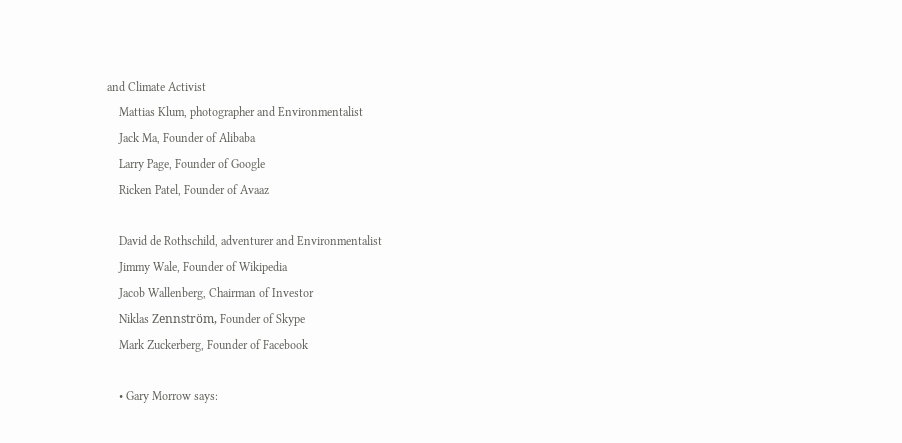and Climate Activist
    Mattias Klum, photographer and Environmentalist
    Jack Ma, Founder of Alibaba
    Larry Page, Founder of Google
    Ricken Patel, Founder of Avaaz

    David de Rothschild, adventurer and Environmentalist
    Jimmy Wale, Founder of Wikipedia
    Jacob Wallenberg, Chairman of Investor
    Niklas Zennström, Founder of Skype
    Mark Zuckerberg, Founder of Facebook

    • Gary Morrow says: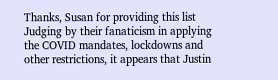Thanks, Susan for providing this list Judging by their fanaticism in applying the COVID mandates, lockdowns and other restrictions, it appears that Justin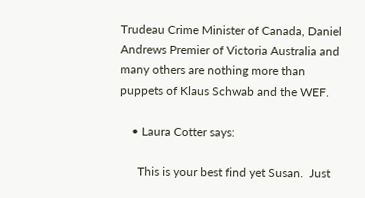Trudeau Crime Minister of Canada, Daniel Andrews Premier of Victoria Australia and many others are nothing more than puppets of Klaus Schwab and the WEF.

    • Laura Cotter says:

      This is your best find yet Susan.  Just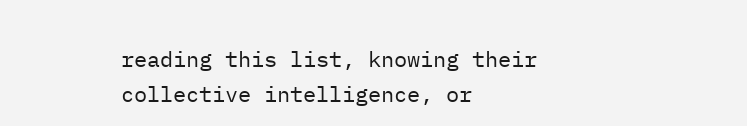reading this list, knowing their collective intelligence, or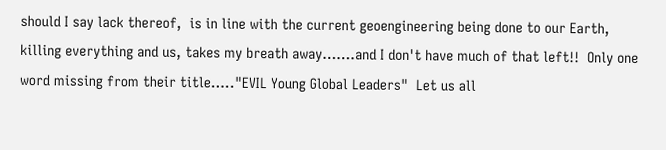should I say lack thereof,  is in line with the current geoengineering being done to our Earth, killing everything and us, takes my breath away…….and I don't have much of that left!!  Only one word missing from their title….."EVIL Young Global Leaders"  Let us all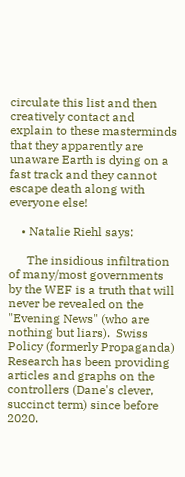circulate this list and then creatively contact and explain to these masterminds that they apparently are unaware Earth is dying on a fast track and they cannot escape death along with everyone else!

    • Natalie Riehl says:

      The insidious infiltration of many/most governments by the WEF is a truth that will never be revealed on the "Evening News" (who are nothing but liars).  Swiss Policy (formerly Propaganda) Research has been providing articles and graphs on the controllers (Dane's clever, succinct term) since before 2020.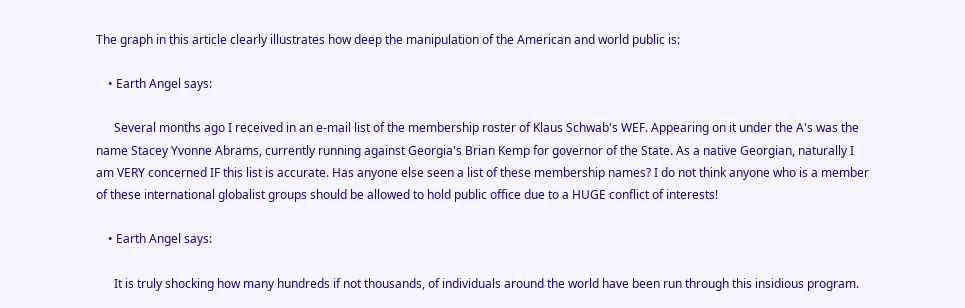The graph in this article clearly illustrates how deep the manipulation of the American and world public is:

    • Earth Angel says:

      Several months ago I received in an e-mail list of the membership roster of Klaus Schwab's WEF. Appearing on it under the A's was the name Stacey Yvonne Abrams, currently running against Georgia's Brian Kemp for governor of the State. As a native Georgian, naturally I am VERY concerned IF this list is accurate. Has anyone else seen a list of these membership names? I do not think anyone who is a member of these international globalist groups should be allowed to hold public office due to a HUGE conflict of interests!

    • Earth Angel says:

      It is truly shocking how many hundreds if not thousands, of individuals around the world have been run through this insidious program.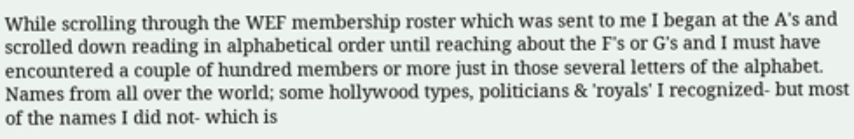While scrolling through the WEF membership roster which was sent to me I began at the A's and scrolled down reading in alphabetical order until reaching about the F's or G's and I must have encountered a couple of hundred members or more just in those several letters of the alphabet. Names from all over the world; some hollywood types, politicians & 'royals' I recognized- but most of the names I did not- which is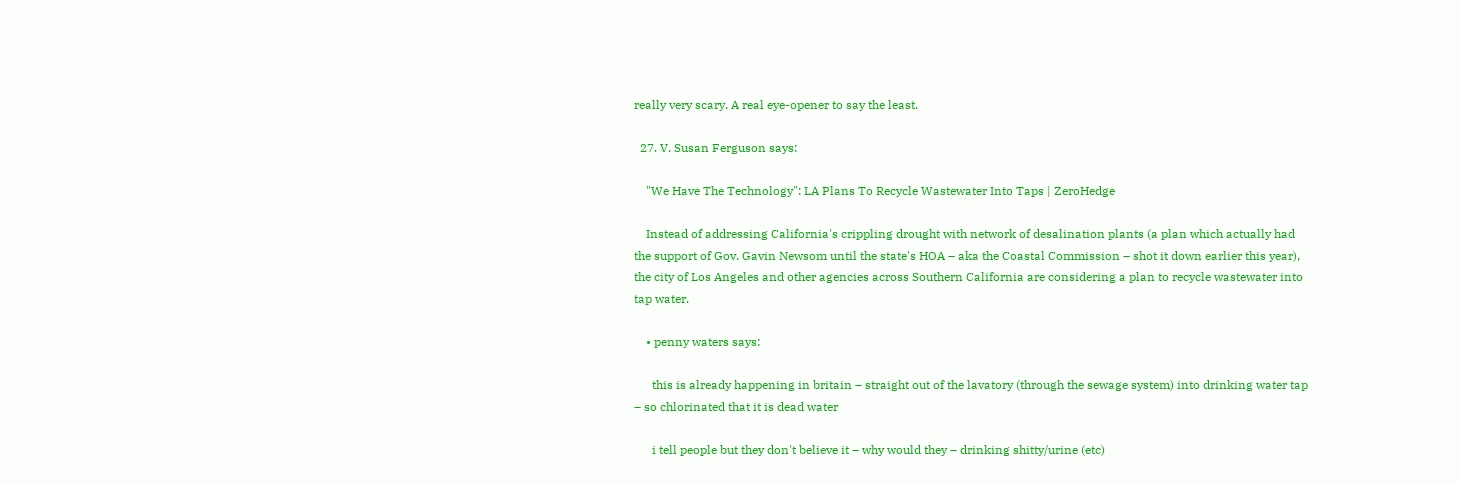really very scary. A real eye-opener to say the least.

  27. V. Susan Ferguson says:

    "We Have The Technology": LA Plans To Recycle Wastewater Into Taps | ZeroHedge

    Instead of addressing California's crippling drought with network of desalination plants (a plan which actually had the support of Gov. Gavin Newsom until the state's HOA – aka the Coastal Commission – shot it down earlier this year), the city of Los Angeles and other agencies across Southern California are considering a plan to recycle wastewater into tap water.

    • penny waters says:

      this is already happening in britain – straight out of the lavatory (through the sewage system) into drinking water tap – so chlorinated that it is dead water

      i tell people but they don't believe it – why would they – drinking shitty/urine (etc)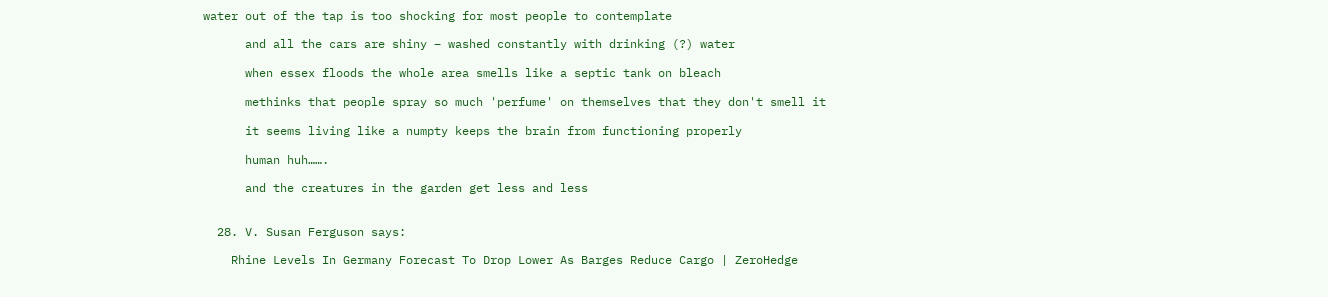water out of the tap is too shocking for most people to contemplate

      and all the cars are shiny – washed constantly with drinking (?) water

      when essex floods the whole area smells like a septic tank on bleach

      methinks that people spray so much 'perfume' on themselves that they don't smell it

      it seems living like a numpty keeps the brain from functioning properly

      human huh…….

      and the creatures in the garden get less and less


  28. V. Susan Ferguson says:

    Rhine Levels In Germany Forecast To Drop Lower As Barges Reduce Cargo | ZeroHedge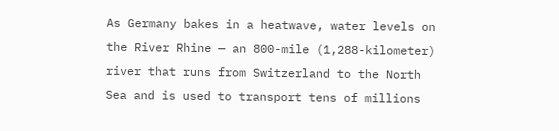As Germany bakes in a heatwave, water levels on the River Rhine — an 800-mile (1,288-kilometer) river that runs from Switzerland to the North Sea and is used to transport tens of millions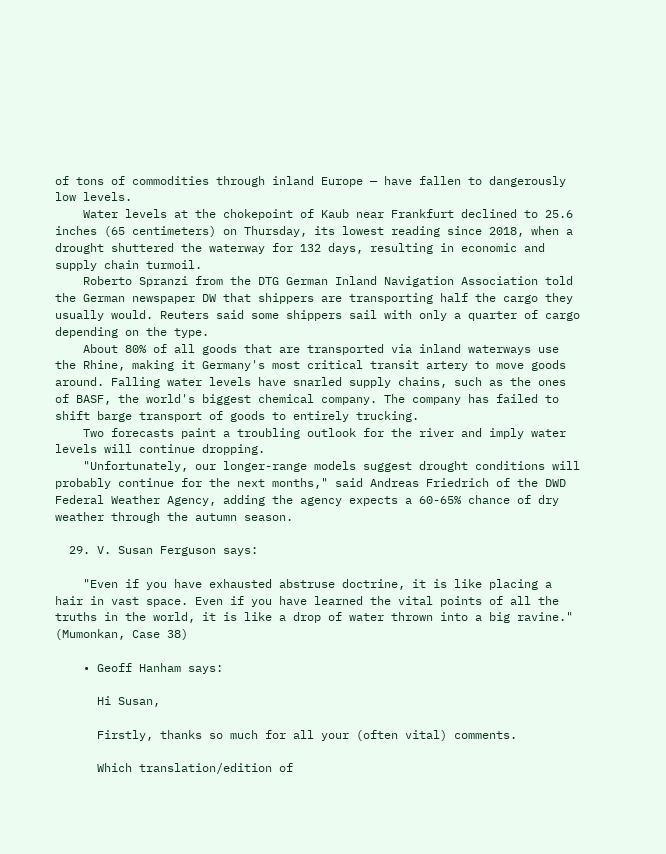of tons of commodities through inland Europe — have fallen to dangerously low levels.
    Water levels at the chokepoint of Kaub near Frankfurt declined to 25.6 inches (65 centimeters) on Thursday, its lowest reading since 2018, when a drought shuttered the waterway for 132 days, resulting in economic and supply chain turmoil.
    Roberto Spranzi from the DTG German Inland Navigation Association told the German newspaper DW that shippers are transporting half the cargo they usually would. Reuters said some shippers sail with only a quarter of cargo depending on the type.
    About 80% of all goods that are transported via inland waterways use the Rhine, making it Germany's most critical transit artery to move goods around. Falling water levels have snarled supply chains, such as the ones of BASF, the world's biggest chemical company. The company has failed to shift barge transport of goods to entirely trucking.
    Two forecasts paint a troubling outlook for the river and imply water levels will continue dropping.
    "Unfortunately, our longer-range models suggest drought conditions will probably continue for the next months," said Andreas Friedrich of the DWD Federal Weather Agency, adding the agency expects a 60-65% chance of dry weather through the autumn season.

  29. V. Susan Ferguson says:

    "Even if you have exhausted abstruse doctrine, it is like placing a hair in vast space. Even if you have learned the vital points of all the truths in the world, it is like a drop of water thrown into a big ravine."   (Mumonkan, Case 38)

    • Geoff Hanham says:

      Hi Susan,

      Firstly, thanks so much for all your (often vital) comments.

      Which translation/edition of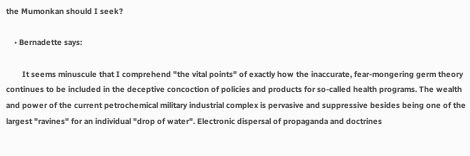the Mumonkan should I seek?

    • Bernadette says:

        It seems minuscule that I comprehend "the vital points" of exactly how the inaccurate, fear-mongering germ theory continues to be included in the deceptive concoction of policies and products for so-called health programs. The wealth and power of the current petrochemical military industrial complex is pervasive and suppressive besides being one of the largest "ravines" for an individual "drop of water". Electronic dispersal of propaganda and doctrines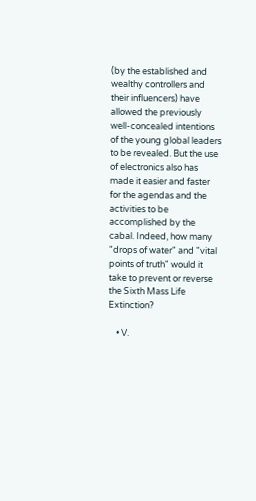(by the established and wealthy controllers and their influencers) have allowed the previously well-concealed intentions of the young global leaders to be revealed. But the use of electronics also has made it easier and faster for the agendas and the activities to be accomplished by the cabal. Indeed, how many "drops of water" and "vital points of truth" would it take to prevent or reverse the Sixth Mass Life Extinction?

    • V.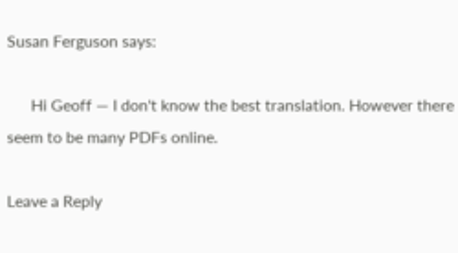Susan Ferguson says:

      Hi Geoff — I don't know the best translation. However there seem to be many PDFs online.

Leave a Reply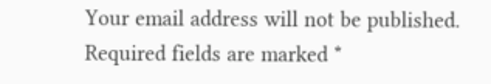Your email address will not be published. Required fields are marked *